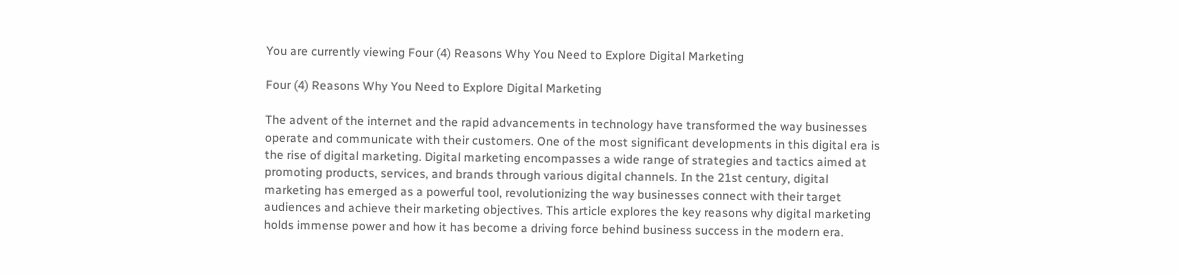You are currently viewing Four (4) Reasons Why You Need to Explore Digital Marketing

Four (4) Reasons Why You Need to Explore Digital Marketing

The advent of the internet and the rapid advancements in technology have transformed the way businesses operate and communicate with their customers. One of the most significant developments in this digital era is the rise of digital marketing. Digital marketing encompasses a wide range of strategies and tactics aimed at promoting products, services, and brands through various digital channels. In the 21st century, digital marketing has emerged as a powerful tool, revolutionizing the way businesses connect with their target audiences and achieve their marketing objectives. This article explores the key reasons why digital marketing holds immense power and how it has become a driving force behind business success in the modern era.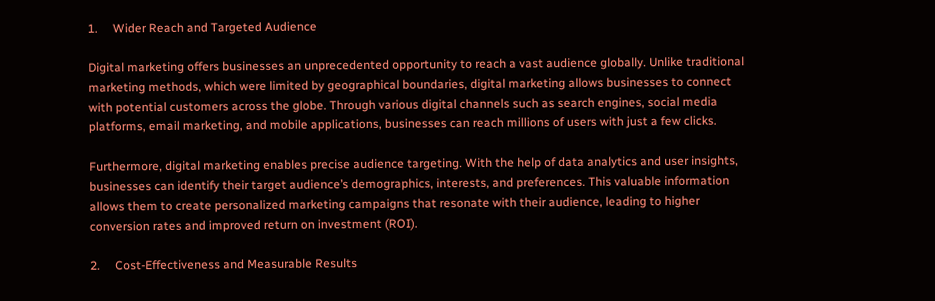1.     Wider Reach and Targeted Audience

Digital marketing offers businesses an unprecedented opportunity to reach a vast audience globally. Unlike traditional marketing methods, which were limited by geographical boundaries, digital marketing allows businesses to connect with potential customers across the globe. Through various digital channels such as search engines, social media platforms, email marketing, and mobile applications, businesses can reach millions of users with just a few clicks.

Furthermore, digital marketing enables precise audience targeting. With the help of data analytics and user insights, businesses can identify their target audience’s demographics, interests, and preferences. This valuable information allows them to create personalized marketing campaigns that resonate with their audience, leading to higher conversion rates and improved return on investment (ROI).

2.     Cost-Effectiveness and Measurable Results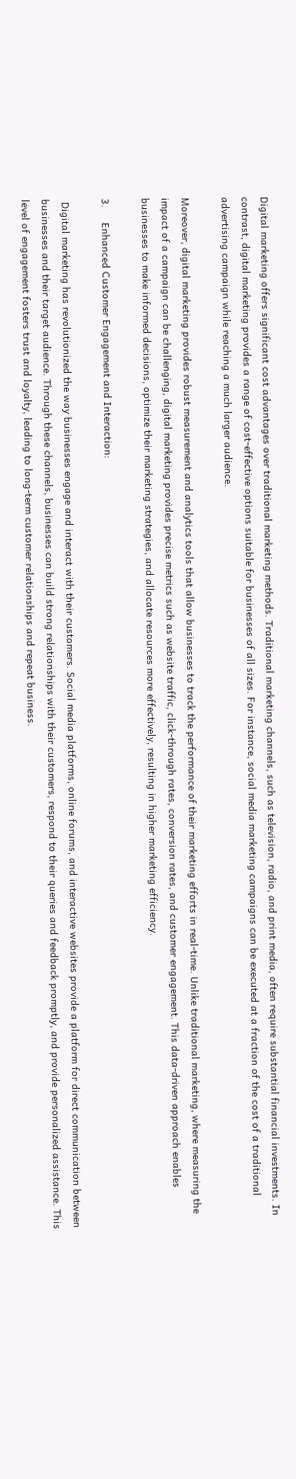Digital marketing offers significant cost advantages over traditional marketing methods. Traditional marketing channels, such as television, radio, and print media, often require substantial financial investments. In contrast, digital marketing provides a range of cost-effective options suitable for businesses of all sizes. For instance, social media marketing campaigns can be executed at a fraction of the cost of a traditional advertising campaign while reaching a much larger audience.

Moreover, digital marketing provides robust measurement and analytics tools that allow businesses to track the performance of their marketing efforts in real-time. Unlike traditional marketing, where measuring the impact of a campaign can be challenging, digital marketing provides precise metrics such as website traffic, click-through rates, conversion rates, and customer engagement. This data-driven approach enables businesses to make informed decisions, optimize their marketing strategies, and allocate resources more effectively, resulting in higher marketing efficiency.

3.     Enhanced Customer Engagement and Interaction:

 Digital marketing has revolutionized the way businesses engage and interact with their customers. Social media platforms, online forums, and interactive websites provide a platform for direct communication between businesses and their target audience. Through these channels, businesses can build strong relationships with their customers, respond to their queries and feedback promptly, and provide personalized assistance. This level of engagement fosters trust and loyalty, leading to long-term customer relationships and repeat business.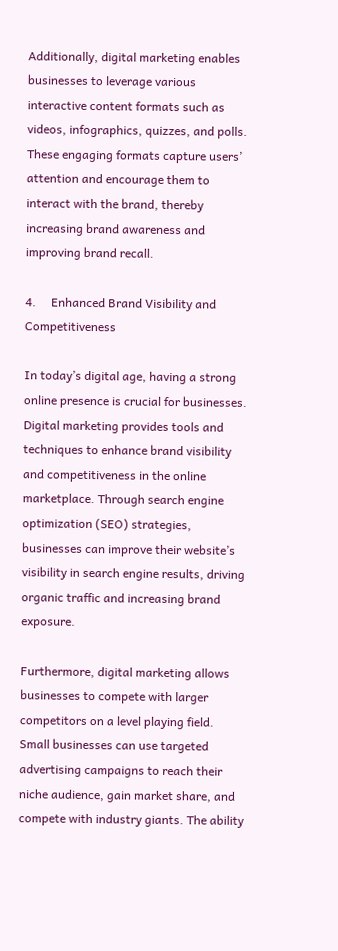Additionally, digital marketing enables businesses to leverage various interactive content formats such as videos, infographics, quizzes, and polls. These engaging formats capture users’ attention and encourage them to interact with the brand, thereby increasing brand awareness and improving brand recall.

4.     Enhanced Brand Visibility and Competitiveness

In today’s digital age, having a strong online presence is crucial for businesses. Digital marketing provides tools and techniques to enhance brand visibility and competitiveness in the online marketplace. Through search engine optimization (SEO) strategies, businesses can improve their website’s visibility in search engine results, driving organic traffic and increasing brand exposure.

Furthermore, digital marketing allows businesses to compete with larger competitors on a level playing field. Small businesses can use targeted advertising campaigns to reach their niche audience, gain market share, and compete with industry giants. The ability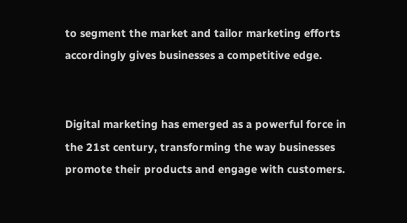to segment the market and tailor marketing efforts accordingly gives businesses a competitive edge.


Digital marketing has emerged as a powerful force in the 21st century, transforming the way businesses promote their products and engage with customers.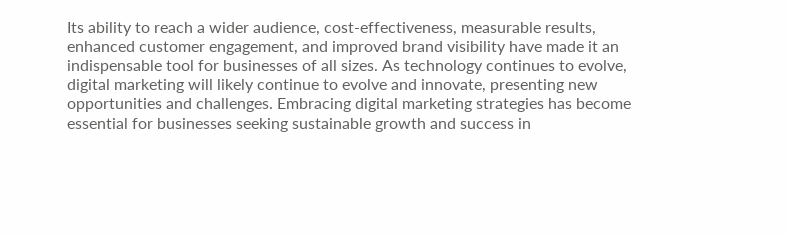Its ability to reach a wider audience, cost-effectiveness, measurable results, enhanced customer engagement, and improved brand visibility have made it an indispensable tool for businesses of all sizes. As technology continues to evolve, digital marketing will likely continue to evolve and innovate, presenting new opportunities and challenges. Embracing digital marketing strategies has become essential for businesses seeking sustainable growth and success in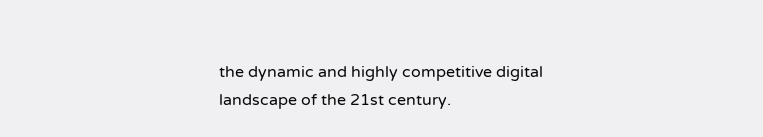the dynamic and highly competitive digital landscape of the 21st century.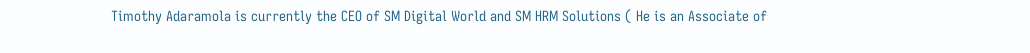Timothy Adaramola is currently the CEO of SM Digital World and SM HRM Solutions ( He is an Associate of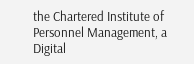the Chartered Institute of Personnel Management, a Digital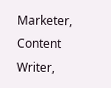Marketer, Content Writer,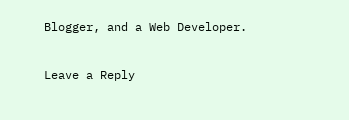Blogger, and a Web Developer.

Leave a Reply